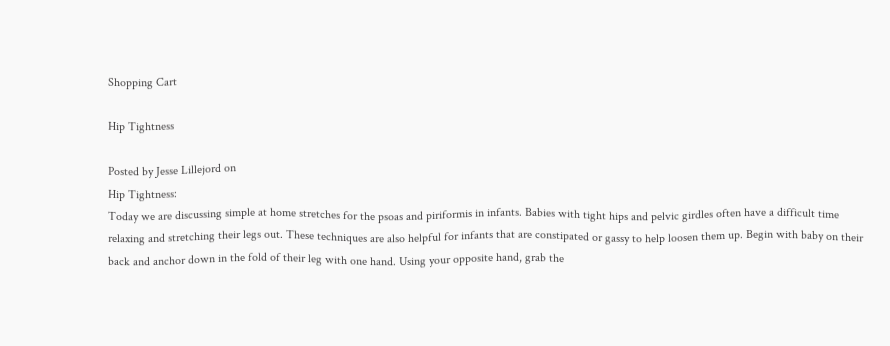Shopping Cart

Hip Tightness

Posted by Jesse Lillejord on
Hip Tightness:
Today we are discussing simple at home stretches for the psoas and piriformis in infants. Babies with tight hips and pelvic girdles often have a difficult time relaxing and stretching their legs out. These techniques are also helpful for infants that are constipated or gassy to help loosen them up. Begin with baby on their back and anchor down in the fold of their leg with one hand. Using your opposite hand, grab the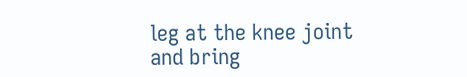leg at the knee joint and bring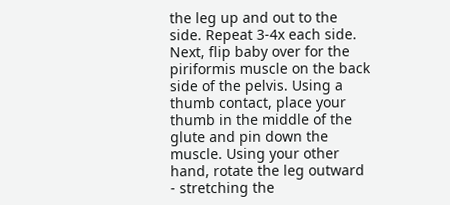the leg up and out to the side. Repeat 3-4x each side. Next, flip baby over for the piriformis muscle on the back side of the pelvis. Using a thumb contact, place your thumb in the middle of the glute and pin down the muscle. Using your other hand, rotate the leg outward - stretching the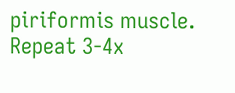piriformis muscle. Repeat 3-4x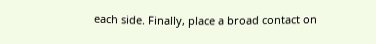each side. Finally, place a broad contact on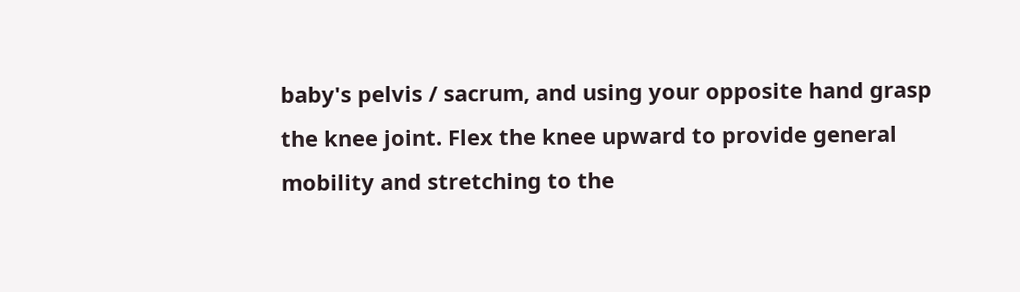baby's pelvis / sacrum, and using your opposite hand grasp the knee joint. Flex the knee upward to provide general mobility and stretching to the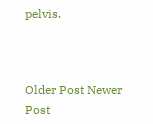pelvis.



Older Post Newer Post